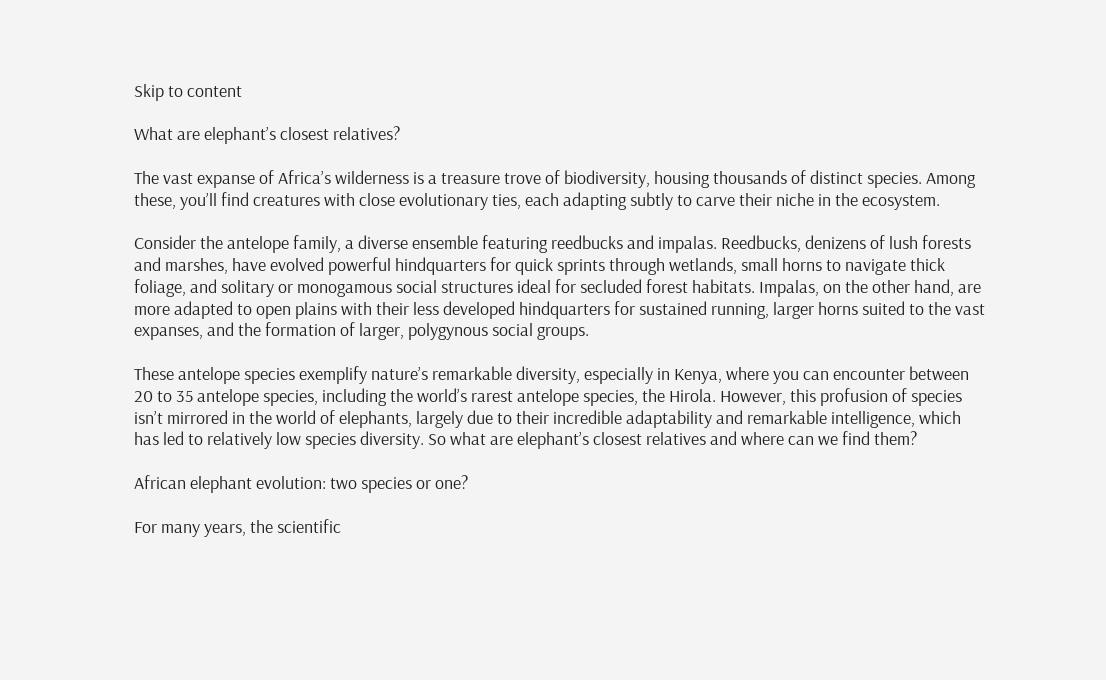Skip to content

What are elephant’s closest relatives?

The vast expanse of Africa’s wilderness is a treasure trove of biodiversity, housing thousands of distinct species. Among these, you’ll find creatures with close evolutionary ties, each adapting subtly to carve their niche in the ecosystem.

Consider the antelope family, a diverse ensemble featuring reedbucks and impalas. Reedbucks, denizens of lush forests and marshes, have evolved powerful hindquarters for quick sprints through wetlands, small horns to navigate thick foliage, and solitary or monogamous social structures ideal for secluded forest habitats. Impalas, on the other hand, are more adapted to open plains with their less developed hindquarters for sustained running, larger horns suited to the vast expanses, and the formation of larger, polygynous social groups.

These antelope species exemplify nature’s remarkable diversity, especially in Kenya, where you can encounter between 20 to 35 antelope species, including the world’s rarest antelope species, the Hirola. However, this profusion of species isn’t mirrored in the world of elephants, largely due to their incredible adaptability and remarkable intelligence, which has led to relatively low species diversity. So what are elephant’s closest relatives and where can we find them?

African elephant evolution: two species or one?

For many years, the scientific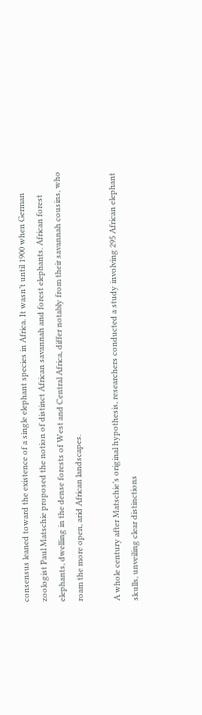consensus leaned toward the existence of a single elephant species in Africa. It wasn’t until 1900 when German zoologist Paul Matschie proposed the notion of distinct African savannah and forest elephants. African forest elephants, dwelling in the dense forests of West and Central Africa, differ notably from their savannah cousins, who roam the more open, arid African landscapes.

A whole century after Matschie’s original hypothesis, researchers conducted a study involving 295 African elephant skulls, unveiling clear distinctions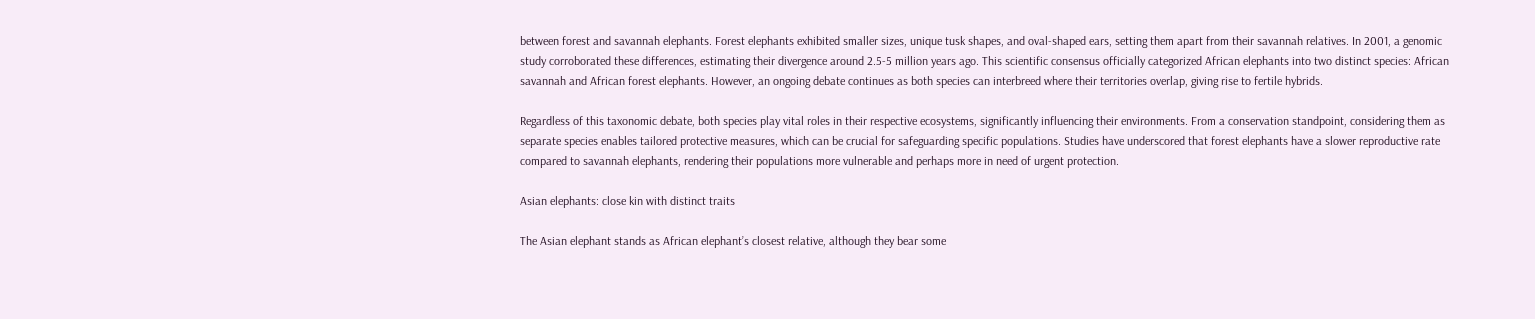between forest and savannah elephants. Forest elephants exhibited smaller sizes, unique tusk shapes, and oval-shaped ears, setting them apart from their savannah relatives. In 2001, a genomic study corroborated these differences, estimating their divergence around 2.5-5 million years ago. This scientific consensus officially categorized African elephants into two distinct species: African savannah and African forest elephants. However, an ongoing debate continues as both species can interbreed where their territories overlap, giving rise to fertile hybrids.

Regardless of this taxonomic debate, both species play vital roles in their respective ecosystems, significantly influencing their environments. From a conservation standpoint, considering them as separate species enables tailored protective measures, which can be crucial for safeguarding specific populations. Studies have underscored that forest elephants have a slower reproductive rate compared to savannah elephants, rendering their populations more vulnerable and perhaps more in need of urgent protection.

Asian elephants: close kin with distinct traits

The Asian elephant stands as African elephant’s closest relative, although they bear some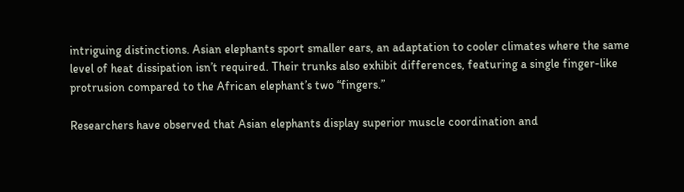intriguing distinctions. Asian elephants sport smaller ears, an adaptation to cooler climates where the same level of heat dissipation isn’t required. Their trunks also exhibit differences, featuring a single finger-like protrusion compared to the African elephant’s two “fingers.”

Researchers have observed that Asian elephants display superior muscle coordination and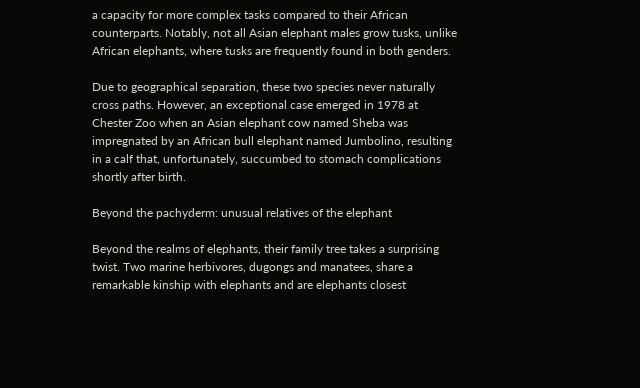a capacity for more complex tasks compared to their African counterparts. Notably, not all Asian elephant males grow tusks, unlike African elephants, where tusks are frequently found in both genders.

Due to geographical separation, these two species never naturally cross paths. However, an exceptional case emerged in 1978 at Chester Zoo when an Asian elephant cow named Sheba was impregnated by an African bull elephant named Jumbolino, resulting in a calf that, unfortunately, succumbed to stomach complications shortly after birth.

Beyond the pachyderm: unusual relatives of the elephant

Beyond the realms of elephants, their family tree takes a surprising twist. Two marine herbivores, dugongs and manatees, share a remarkable kinship with elephants and are elephants closest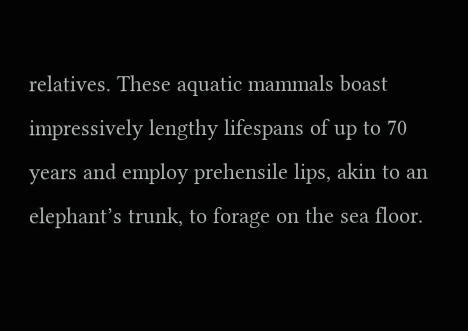relatives. These aquatic mammals boast impressively lengthy lifespans of up to 70 years and employ prehensile lips, akin to an elephant’s trunk, to forage on the sea floor.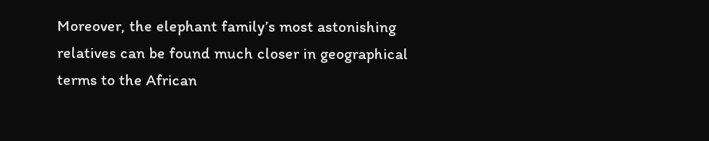Moreover, the elephant family’s most astonishing relatives can be found much closer in geographical terms to the African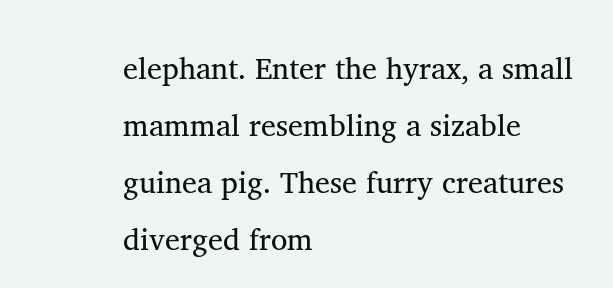elephant. Enter the hyrax, a small mammal resembling a sizable guinea pig. These furry creatures diverged from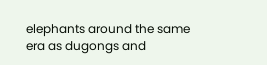elephants around the same era as dugongs and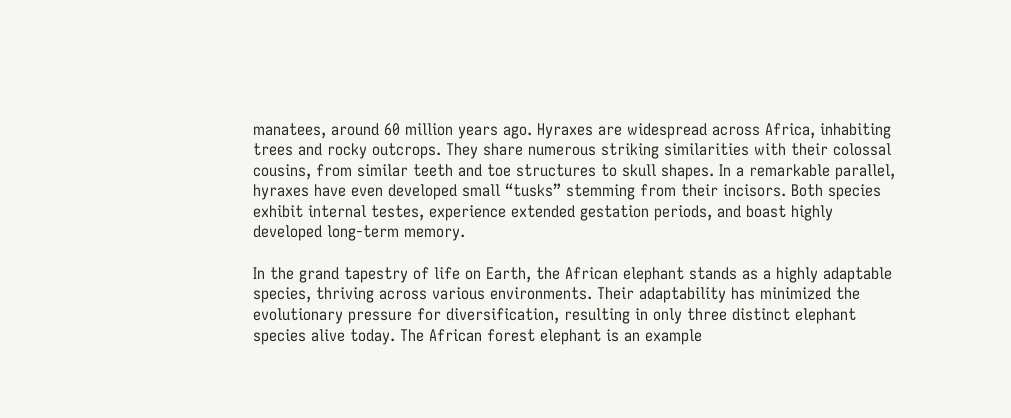manatees, around 60 million years ago. Hyraxes are widespread across Africa, inhabiting trees and rocky outcrops. They share numerous striking similarities with their colossal cousins, from similar teeth and toe structures to skull shapes. In a remarkable parallel, hyraxes have even developed small “tusks” stemming from their incisors. Both species exhibit internal testes, experience extended gestation periods, and boast highly developed long-term memory.

In the grand tapestry of life on Earth, the African elephant stands as a highly adaptable species, thriving across various environments. Their adaptability has minimized the evolutionary pressure for diversification, resulting in only three distinct elephant species alive today. The African forest elephant is an example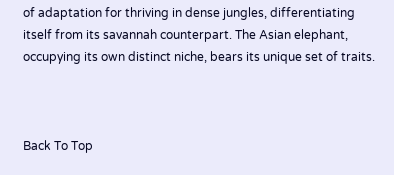of adaptation for thriving in dense jungles, differentiating itself from its savannah counterpart. The Asian elephant, occupying its own distinct niche, bears its unique set of traits.



Back To Top